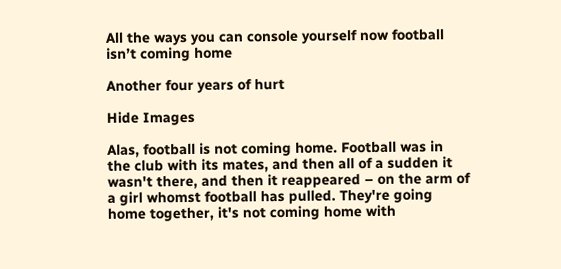All the ways you can console yourself now football isn’t coming home

Another four years of hurt

Hide Images

Alas, football is not coming home. Football was in the club with its mates, and then all of a sudden it wasn't there, and then it reappeared – on the arm of a girl whomst football has pulled. They're going home together, it's not coming home with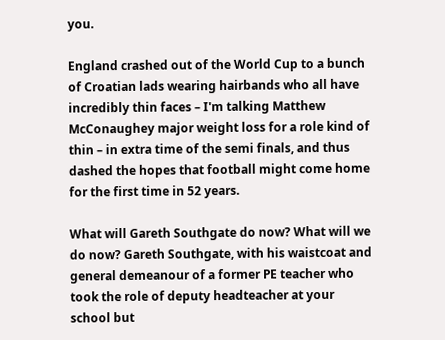you.

England crashed out of the World Cup to a bunch of Croatian lads wearing hairbands who all have incredibly thin faces – I'm talking Matthew McConaughey major weight loss for a role kind of thin – in extra time of the semi finals, and thus dashed the hopes that football might come home for the first time in 52 years.

What will Gareth Southgate do now? What will we do now? Gareth Southgate, with his waistcoat and general demeanour of a former PE teacher who took the role of deputy headteacher at your school but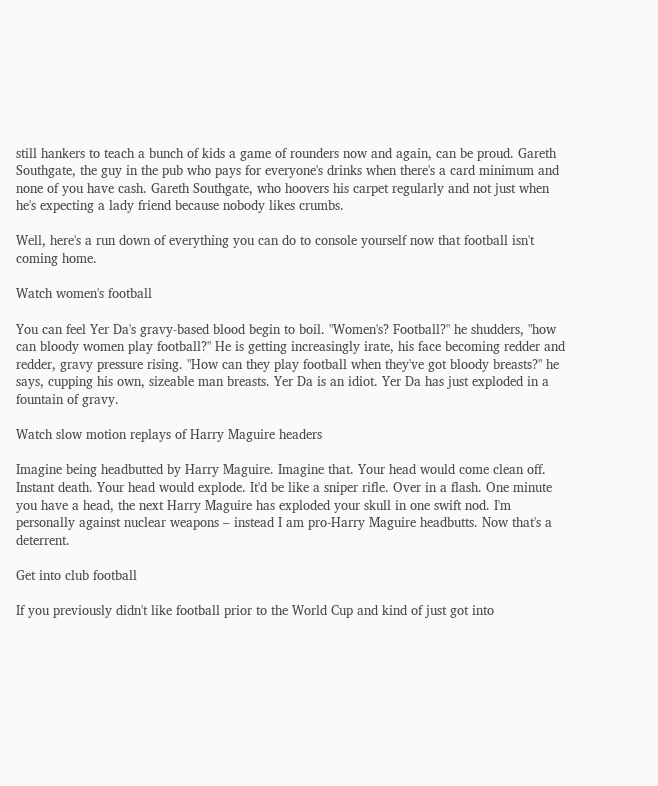still hankers to teach a bunch of kids a game of rounders now and again, can be proud. Gareth Southgate, the guy in the pub who pays for everyone's drinks when there's a card minimum and none of you have cash. Gareth Southgate, who hoovers his carpet regularly and not just when he's expecting a lady friend because nobody likes crumbs.

Well, here's a run down of everything you can do to console yourself now that football isn't coming home.

Watch women's football

You can feel Yer Da's gravy-based blood begin to boil. "Women's? Football?" he shudders, "how can bloody women play football?" He is getting increasingly irate, his face becoming redder and redder, gravy pressure rising. "How can they play football when they've got bloody breasts?" he says, cupping his own, sizeable man breasts. Yer Da is an idiot. Yer Da has just exploded in a fountain of gravy.

Watch slow motion replays of Harry Maguire headers

Imagine being headbutted by Harry Maguire. Imagine that. Your head would come clean off. Instant death. Your head would explode. It'd be like a sniper rifle. Over in a flash. One minute you have a head, the next Harry Maguire has exploded your skull in one swift nod. I'm personally against nuclear weapons – instead I am pro-Harry Maguire headbutts. Now that's a deterrent.

Get into club football

If you previously didn't like football prior to the World Cup and kind of just got into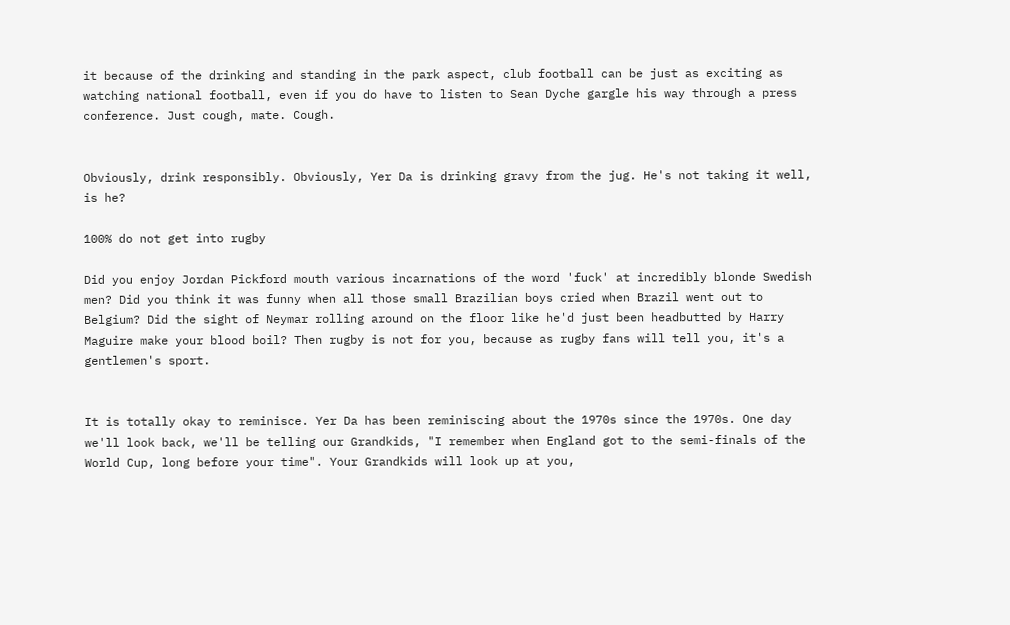it because of the drinking and standing in the park aspect, club football can be just as exciting as watching national football, even if you do have to listen to Sean Dyche gargle his way through a press conference. Just cough, mate. Cough.


Obviously, drink responsibly. Obviously, Yer Da is drinking gravy from the jug. He's not taking it well, is he?

100% do not get into rugby

Did you enjoy Jordan Pickford mouth various incarnations of the word 'fuck' at incredibly blonde Swedish men? Did you think it was funny when all those small Brazilian boys cried when Brazil went out to Belgium? Did the sight of Neymar rolling around on the floor like he'd just been headbutted by Harry Maguire make your blood boil? Then rugby is not for you, because as rugby fans will tell you, it's a gentlemen's sport.


It is totally okay to reminisce. Yer Da has been reminiscing about the 1970s since the 1970s. One day we'll look back, we'll be telling our Grandkids, "I remember when England got to the semi-finals of the World Cup, long before your time". Your Grandkids will look up at you,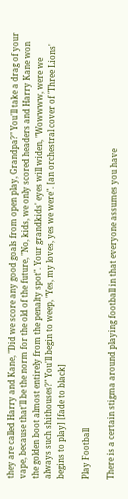they are called Harry and Kane, "Did we score any good goals from open play, Grandpa?" You'll take a drag of your vape, because that'll be the norm for the old of the future, "No, kids, we only scored headers and Harry Kane won the golden boot almost entirely from the penalty spot". Your grandkids' eyes will widen, "Wowwww, were we always such shithouses?" You'll begin to weep, "Yes, my loves, yes we were". [an orchestral cover of 'Three Lions' begins to play] [fade to black]

Play Football

There is a certain stigma around playing football in that everyone assumes you have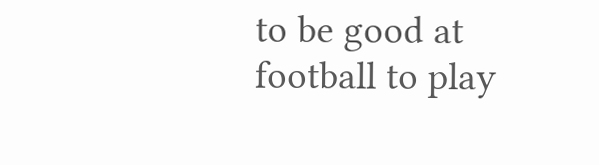to be good at football to play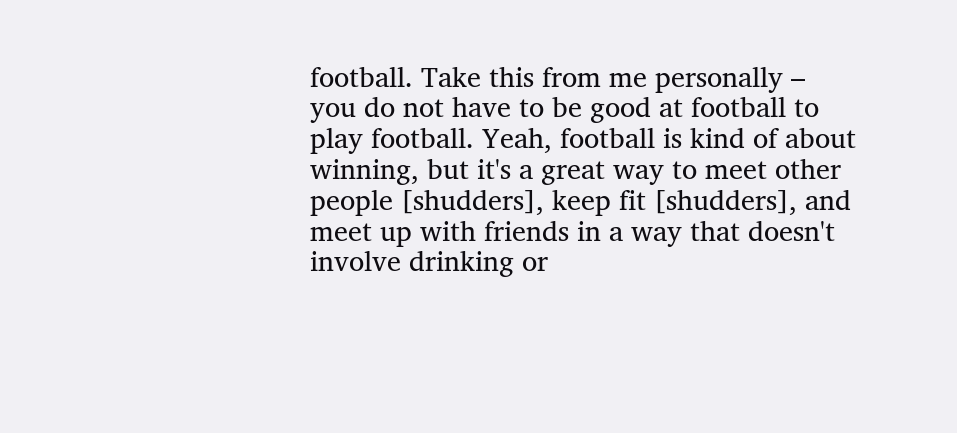football. Take this from me personally – you do not have to be good at football to play football. Yeah, football is kind of about winning, but it's a great way to meet other people [shudders], keep fit [shudders], and meet up with friends in a way that doesn't involve drinking or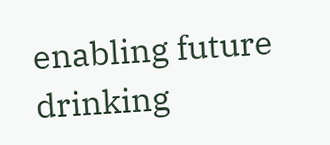enabling future drinking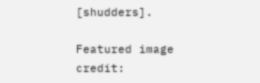[shudders].

Featured image credit: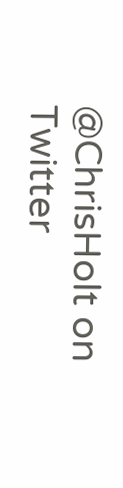@ChrisHolt on Twitter